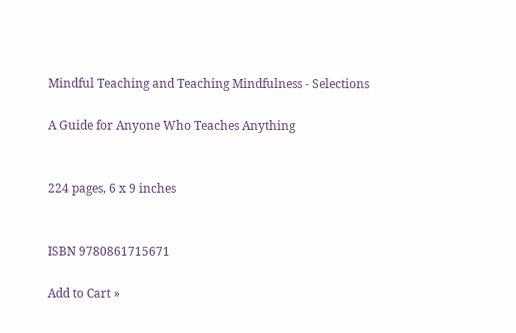Mindful Teaching and Teaching Mindfulness - Selections

A Guide for Anyone Who Teaches Anything


224 pages, 6 x 9 inches


ISBN 9780861715671

Add to Cart »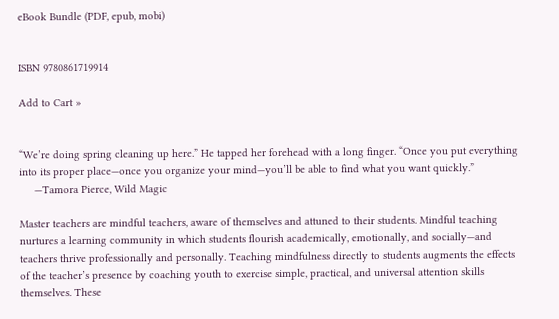eBook Bundle (PDF, epub, mobi)


ISBN 9780861719914

Add to Cart »


“We’re doing spring cleaning up here.” He tapped her forehead with a long finger. “Once you put everything into its proper place—once you organize your mind—you’ll be able to find what you want quickly.”
     —Tamora Pierce, Wild Magic

Master teachers are mindful teachers, aware of themselves and attuned to their students. Mindful teaching nurtures a learning community in which students flourish academically, emotionally, and socially—and teachers thrive professionally and personally. Teaching mindfulness directly to students augments the effects of the teacher’s presence by coaching youth to exercise simple, practical, and universal attention skills themselves. These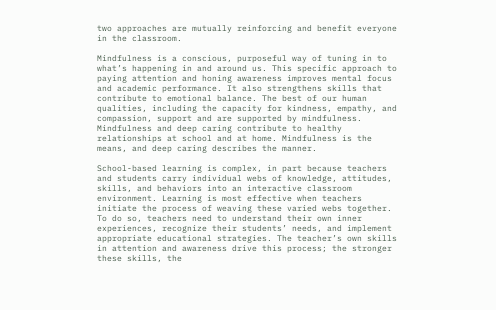two approaches are mutually reinforcing and benefit everyone in the classroom.

Mindfulness is a conscious, purposeful way of tuning in to what’s happening in and around us. This specific approach to paying attention and honing awareness improves mental focus and academic performance. It also strengthens skills that contribute to emotional balance. The best of our human qualities, including the capacity for kindness, empathy, and compassion, support and are supported by mindfulness. Mindfulness and deep caring contribute to healthy relationships at school and at home. Mindfulness is the means, and deep caring describes the manner.

School-based learning is complex, in part because teachers and students carry individual webs of knowledge, attitudes, skills, and behaviors into an interactive classroom environment. Learning is most effective when teachers initiate the process of weaving these varied webs together. To do so, teachers need to understand their own inner experiences, recognize their students’ needs, and implement appropriate educational strategies. The teacher’s own skills in attention and awareness drive this process; the stronger these skills, the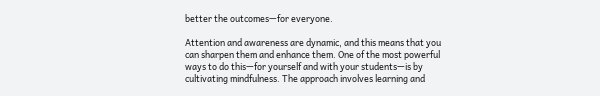better the outcomes—for everyone.

Attention and awareness are dynamic, and this means that you can sharpen them and enhance them. One of the most powerful ways to do this—for yourself and with your students—is by cultivating mindfulness. The approach involves learning and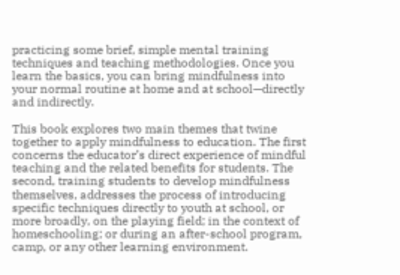practicing some brief, simple mental training techniques and teaching methodologies. Once you learn the basics, you can bring mindfulness into your normal routine at home and at school—directly and indirectly.

This book explores two main themes that twine together to apply mindfulness to education. The first concerns the educator’s direct experience of mindful teaching and the related benefits for students. The second, training students to develop mindfulness themselves, addresses the process of introducing specific techniques directly to youth at school, or more broadly, on the playing field; in the context of homeschooling; or during an after-school program, camp, or any other learning environment.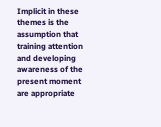Implicit in these themes is the assumption that training attention and developing awareness of the present moment are appropriate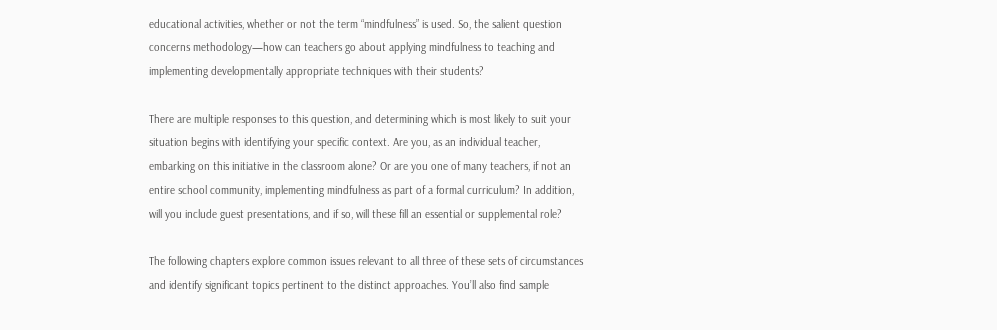educational activities, whether or not the term “mindfulness” is used. So, the salient question concerns methodology—how can teachers go about applying mindfulness to teaching and implementing developmentally appropriate techniques with their students?

There are multiple responses to this question, and determining which is most likely to suit your situation begins with identifying your specific context. Are you, as an individual teacher, embarking on this initiative in the classroom alone? Or are you one of many teachers, if not an entire school community, implementing mindfulness as part of a formal curriculum? In addition, will you include guest presentations, and if so, will these fill an essential or supplemental role?

The following chapters explore common issues relevant to all three of these sets of circumstances and identify significant topics pertinent to the distinct approaches. You’ll also find sample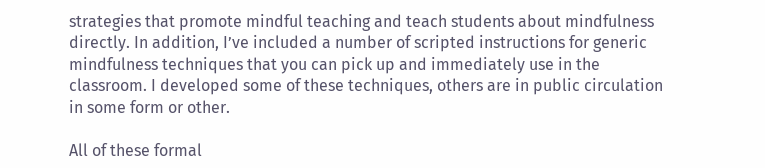strategies that promote mindful teaching and teach students about mindfulness directly. In addition, I’ve included a number of scripted instructions for generic mindfulness techniques that you can pick up and immediately use in the classroom. I developed some of these techniques, others are in public circulation in some form or other.

All of these formal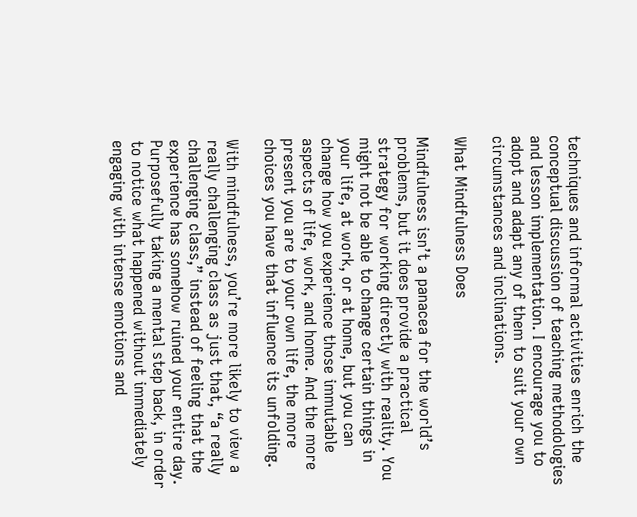techniques and informal activities enrich the conceptual discussion of teaching methodologies and lesson implementation. I encourage you to adopt and adapt any of them to suit your own circumstances and inclinations.

What Mindfulness Does

Mindfulness isn’t a panacea for the world’s problems, but it does provide a practical strategy for working directly with reality. You might not be able to change certain things in your life, at work, or at home, but you can change how you experience those immutable aspects of life, work, and home. And the more present you are to your own life, the more choices you have that influence its unfolding.

With mindfulness, you’re more likely to view a really challenging class as just that, “a really challenging class,” instead of feeling that the experience has somehow ruined your entire day. Purposefully taking a mental step back, in order to notice what happened without immediately engaging with intense emotions and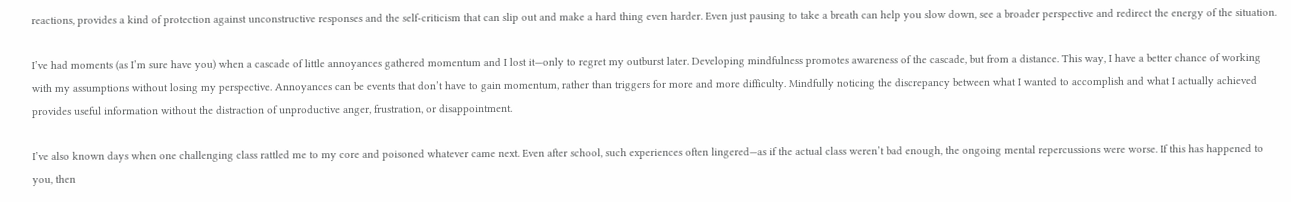reactions, provides a kind of protection against unconstructive responses and the self-criticism that can slip out and make a hard thing even harder. Even just pausing to take a breath can help you slow down, see a broader perspective and redirect the energy of the situation.

I’ve had moments (as I’m sure have you) when a cascade of little annoyances gathered momentum and I lost it—only to regret my outburst later. Developing mindfulness promotes awareness of the cascade, but from a distance. This way, I have a better chance of working with my assumptions without losing my perspective. Annoyances can be events that don’t have to gain momentum, rather than triggers for more and more difficulty. Mindfully noticing the discrepancy between what I wanted to accomplish and what I actually achieved provides useful information without the distraction of unproductive anger, frustration, or disappointment.

I’ve also known days when one challenging class rattled me to my core and poisoned whatever came next. Even after school, such experiences often lingered—as if the actual class weren’t bad enough, the ongoing mental repercussions were worse. If this has happened to you, then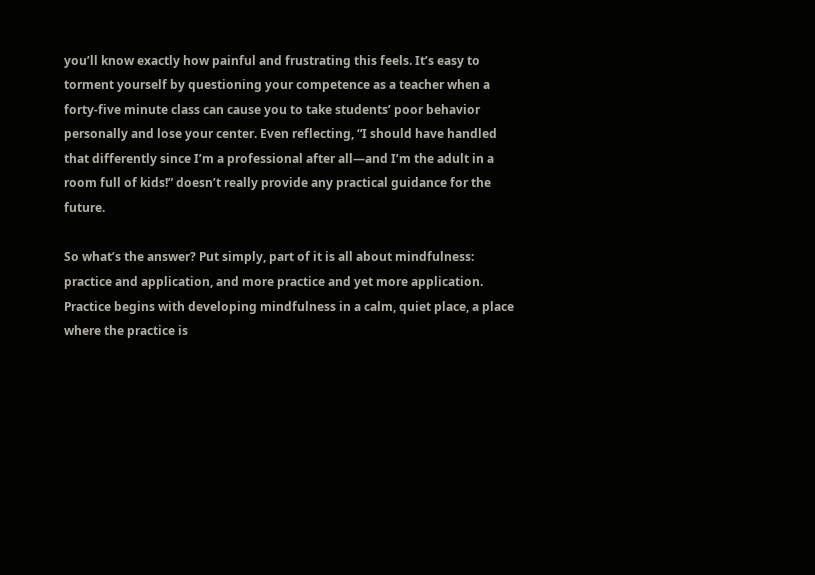you’ll know exactly how painful and frustrating this feels. It’s easy to torment yourself by questioning your competence as a teacher when a forty-five minute class can cause you to take students’ poor behavior personally and lose your center. Even reflecting, “I should have handled that differently since I’m a professional after all—and I’m the adult in a room full of kids!” doesn’t really provide any practical guidance for the future.

So what’s the answer? Put simply, part of it is all about mindfulness: practice and application, and more practice and yet more application. Practice begins with developing mindfulness in a calm, quiet place, a place where the practice is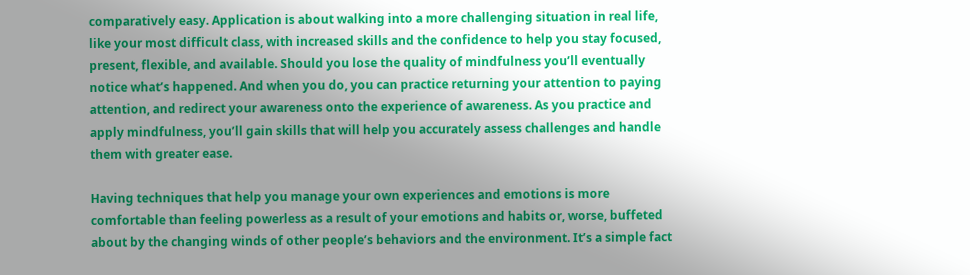comparatively easy. Application is about walking into a more challenging situation in real life, like your most difficult class, with increased skills and the confidence to help you stay focused, present, flexible, and available. Should you lose the quality of mindfulness you’ll eventually notice what’s happened. And when you do, you can practice returning your attention to paying attention, and redirect your awareness onto the experience of awareness. As you practice and apply mindfulness, you’ll gain skills that will help you accurately assess challenges and handle them with greater ease.

Having techniques that help you manage your own experiences and emotions is more comfortable than feeling powerless as a result of your emotions and habits or, worse, buffeted about by the changing winds of other people’s behaviors and the environment. It’s a simple fact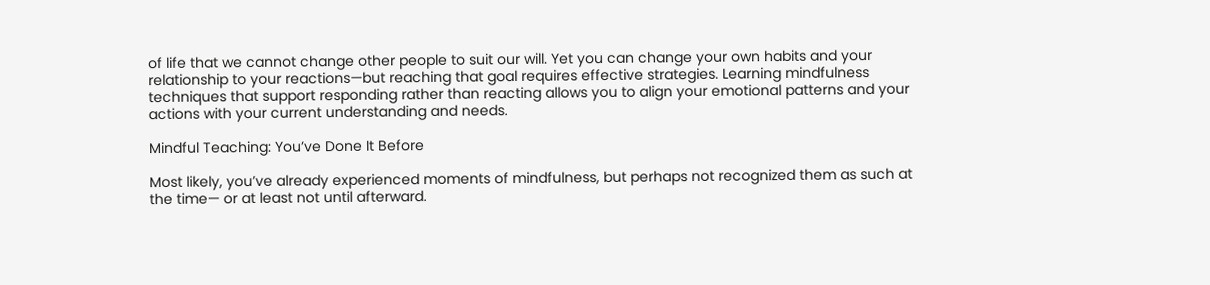of life that we cannot change other people to suit our will. Yet you can change your own habits and your relationship to your reactions—but reaching that goal requires effective strategies. Learning mindfulness techniques that support responding rather than reacting allows you to align your emotional patterns and your actions with your current understanding and needs.

Mindful Teaching: You’ve Done It Before

Most likely, you’ve already experienced moments of mindfulness, but perhaps not recognized them as such at the time— or at least not until afterward.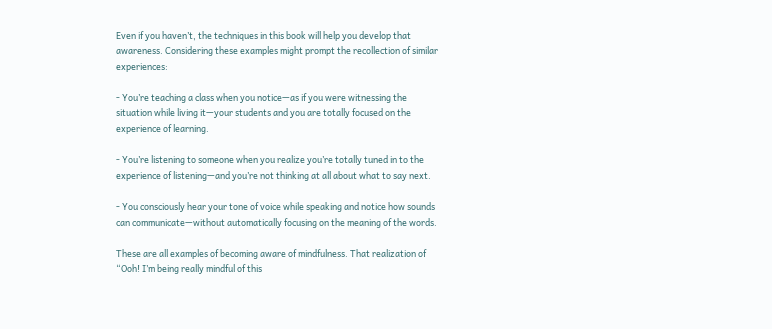Even if you haven’t, the techniques in this book will help you develop that awareness. Considering these examples might prompt the recollection of similar experiences:

- You’re teaching a class when you notice—as if you were witnessing the situation while living it—your students and you are totally focused on the experience of learning.

- You’re listening to someone when you realize you’re totally tuned in to the experience of listening—and you’re not thinking at all about what to say next.

- You consciously hear your tone of voice while speaking and notice how sounds can communicate—without automatically focusing on the meaning of the words.

These are all examples of becoming aware of mindfulness. That realization of “Ooh! I’m being really mindful of this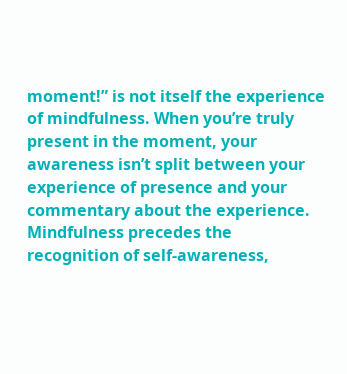moment!” is not itself the experience of mindfulness. When you’re truly present in the moment, your awareness isn’t split between your experience of presence and your commentary about the experience. Mindfulness precedes the recognition of self-awareness,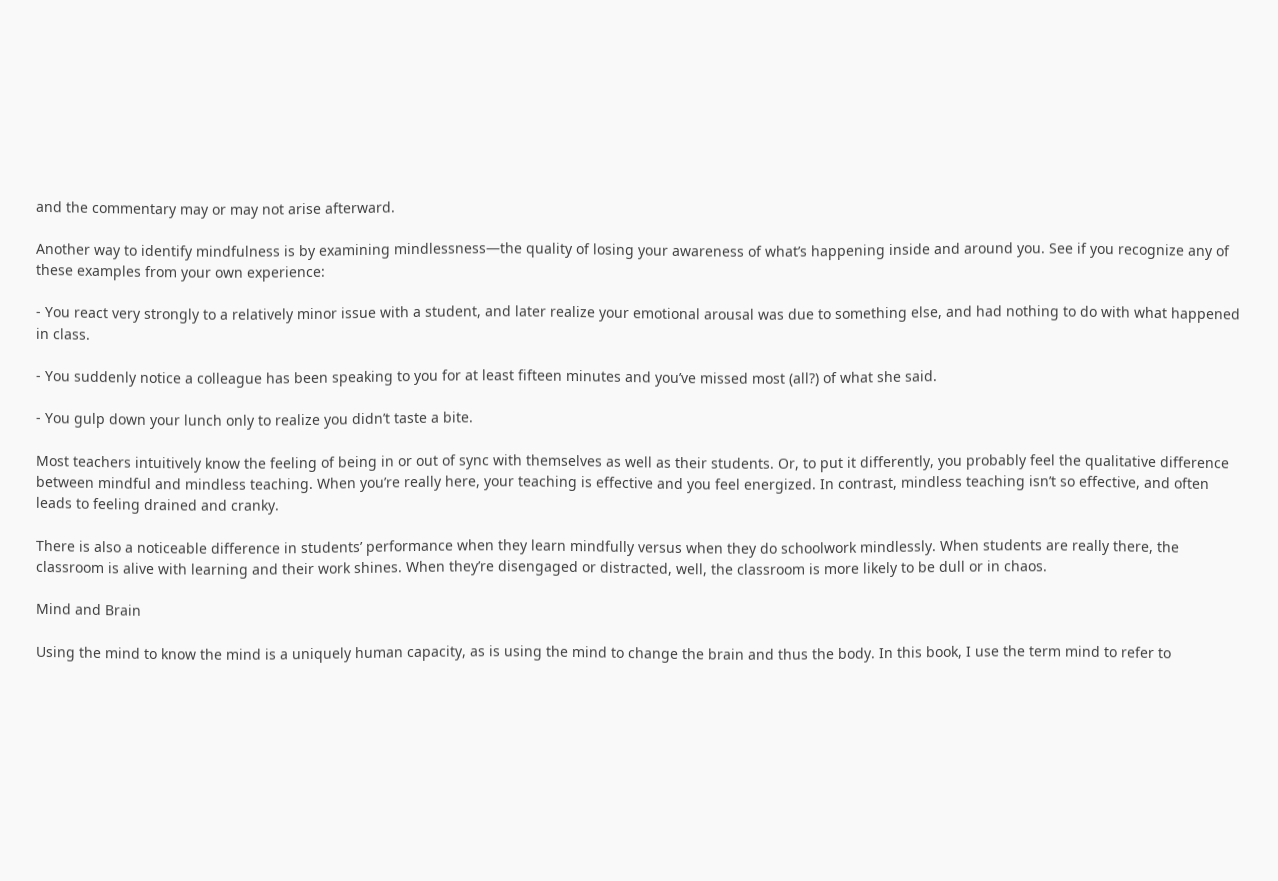and the commentary may or may not arise afterward.

Another way to identify mindfulness is by examining mindlessness—the quality of losing your awareness of what’s happening inside and around you. See if you recognize any of these examples from your own experience:

- You react very strongly to a relatively minor issue with a student, and later realize your emotional arousal was due to something else, and had nothing to do with what happened in class.

- You suddenly notice a colleague has been speaking to you for at least fifteen minutes and you’ve missed most (all?) of what she said.

- You gulp down your lunch only to realize you didn’t taste a bite.

Most teachers intuitively know the feeling of being in or out of sync with themselves as well as their students. Or, to put it differently, you probably feel the qualitative difference between mindful and mindless teaching. When you’re really here, your teaching is effective and you feel energized. In contrast, mindless teaching isn’t so effective, and often leads to feeling drained and cranky.

There is also a noticeable difference in students’ performance when they learn mindfully versus when they do schoolwork mindlessly. When students are really there, the classroom is alive with learning and their work shines. When they’re disengaged or distracted, well, the classroom is more likely to be dull or in chaos.

Mind and Brain

Using the mind to know the mind is a uniquely human capacity, as is using the mind to change the brain and thus the body. In this book, I use the term mind to refer to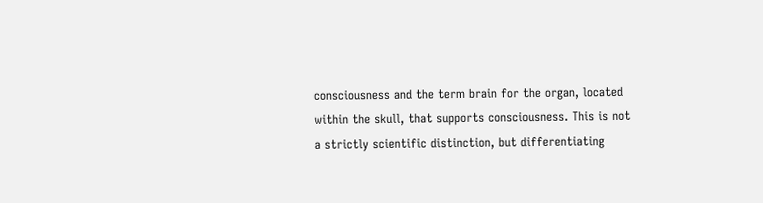consciousness and the term brain for the organ, located within the skull, that supports consciousness. This is not a strictly scientific distinction, but differentiating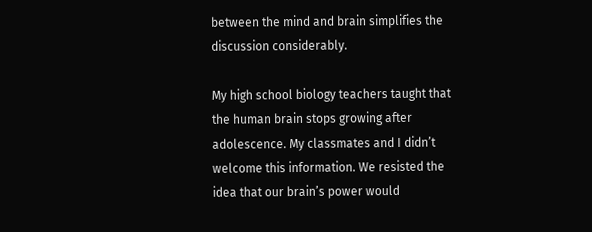between the mind and brain simplifies the discussion considerably.

My high school biology teachers taught that the human brain stops growing after adolescence. My classmates and I didn’t welcome this information. We resisted the idea that our brain’s power would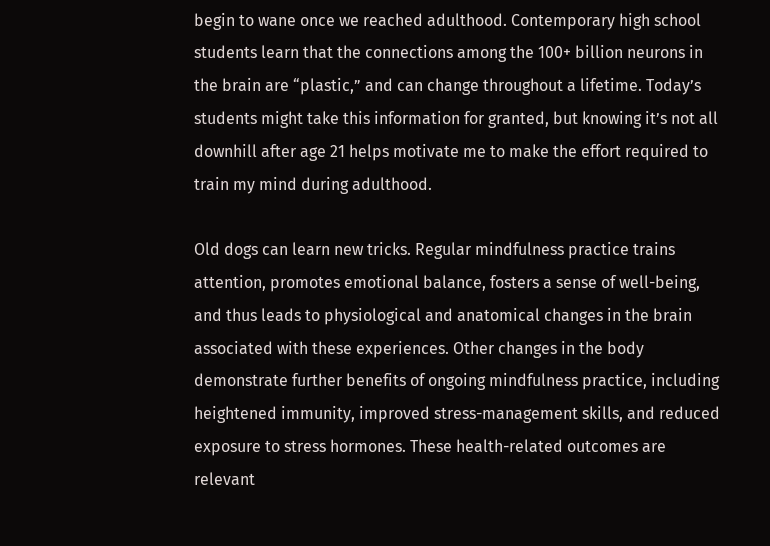begin to wane once we reached adulthood. Contemporary high school students learn that the connections among the 100+ billion neurons in the brain are “plastic,” and can change throughout a lifetime. Today’s students might take this information for granted, but knowing it’s not all downhill after age 21 helps motivate me to make the effort required to train my mind during adulthood.

Old dogs can learn new tricks. Regular mindfulness practice trains attention, promotes emotional balance, fosters a sense of well-being, and thus leads to physiological and anatomical changes in the brain associated with these experiences. Other changes in the body demonstrate further benefits of ongoing mindfulness practice, including heightened immunity, improved stress-management skills, and reduced exposure to stress hormones. These health-related outcomes are relevant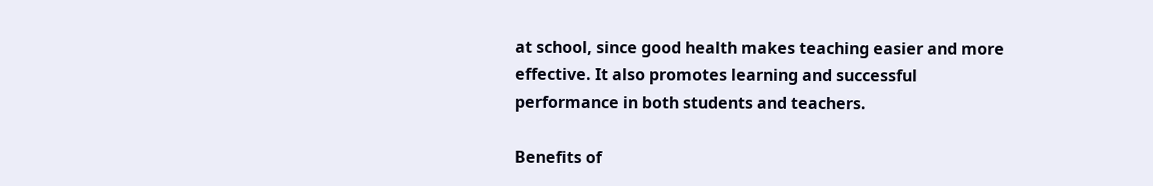at school, since good health makes teaching easier and more effective. It also promotes learning and successful performance in both students and teachers.

Benefits of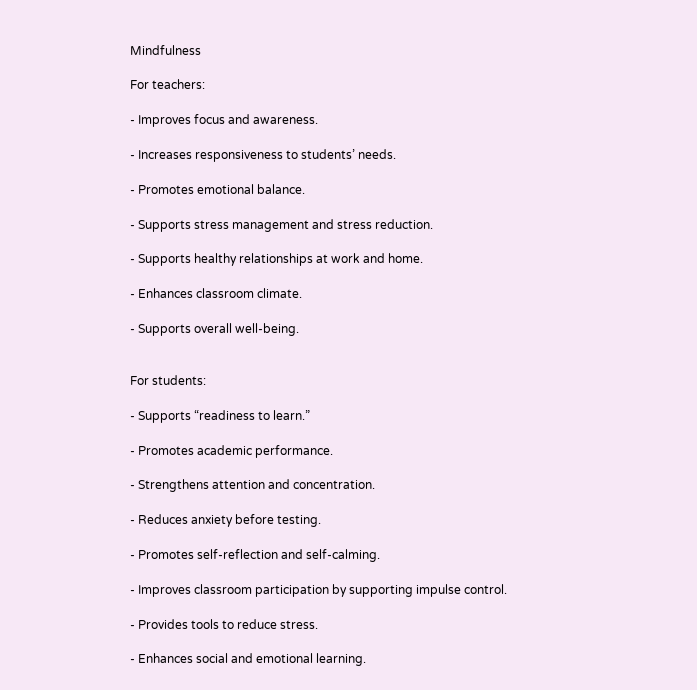Mindfulness

For teachers:

- Improves focus and awareness.

- Increases responsiveness to students’ needs.

- Promotes emotional balance.

- Supports stress management and stress reduction.

- Supports healthy relationships at work and home.

- Enhances classroom climate.

- Supports overall well-being.


For students:

- Supports “readiness to learn.”

- Promotes academic performance.

- Strengthens attention and concentration.

- Reduces anxiety before testing.

- Promotes self-reflection and self-calming.

- Improves classroom participation by supporting impulse control.

- Provides tools to reduce stress.

- Enhances social and emotional learning.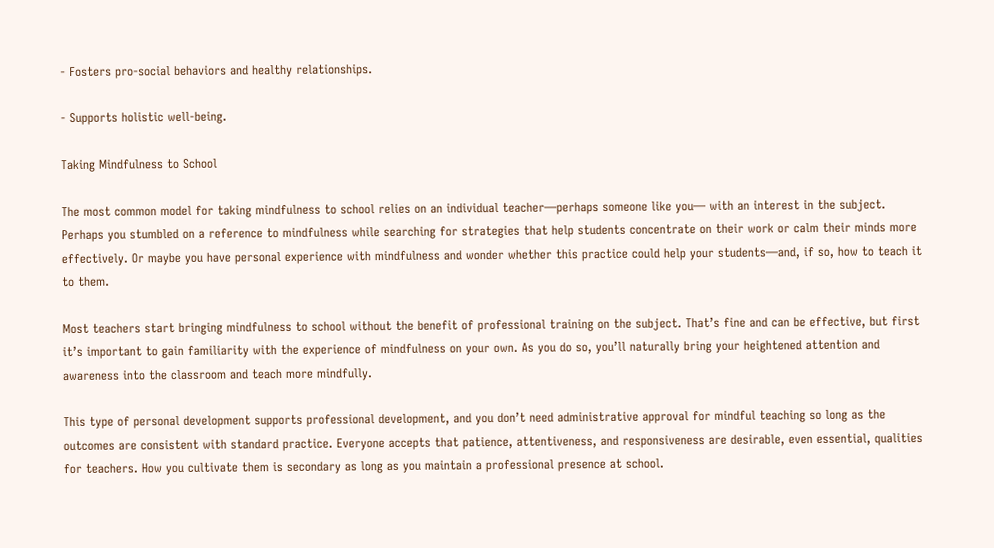- Fosters pro-social behaviors and healthy relationships.

- Supports holistic well-being.

Taking Mindfulness to School

The most common model for taking mindfulness to school relies on an individual teacher—perhaps someone like you— with an interest in the subject. Perhaps you stumbled on a reference to mindfulness while searching for strategies that help students concentrate on their work or calm their minds more effectively. Or maybe you have personal experience with mindfulness and wonder whether this practice could help your students—and, if so, how to teach it to them.

Most teachers start bringing mindfulness to school without the benefit of professional training on the subject. That’s fine and can be effective, but first it’s important to gain familiarity with the experience of mindfulness on your own. As you do so, you’ll naturally bring your heightened attention and awareness into the classroom and teach more mindfully.

This type of personal development supports professional development, and you don’t need administrative approval for mindful teaching so long as the outcomes are consistent with standard practice. Everyone accepts that patience, attentiveness, and responsiveness are desirable, even essential, qualities for teachers. How you cultivate them is secondary as long as you maintain a professional presence at school.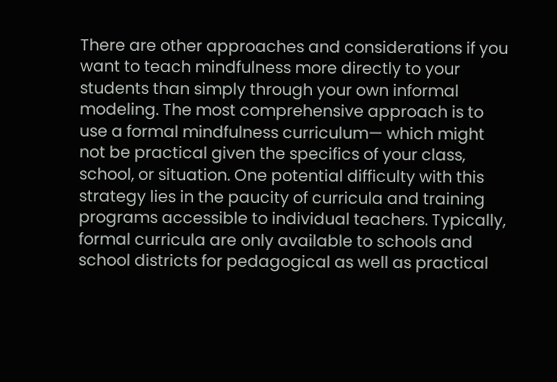There are other approaches and considerations if you want to teach mindfulness more directly to your students than simply through your own informal modeling. The most comprehensive approach is to use a formal mindfulness curriculum— which might not be practical given the specifics of your class, school, or situation. One potential difficulty with this strategy lies in the paucity of curricula and training programs accessible to individual teachers. Typically, formal curricula are only available to schools and school districts for pedagogical as well as practical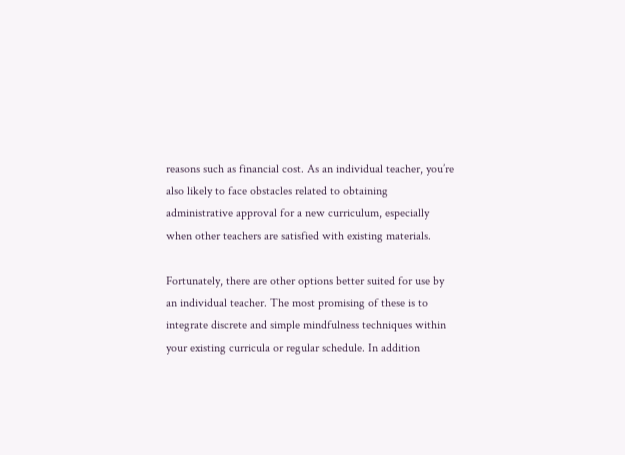reasons such as financial cost. As an individual teacher, you’re also likely to face obstacles related to obtaining administrative approval for a new curriculum, especially when other teachers are satisfied with existing materials.

Fortunately, there are other options better suited for use by an individual teacher. The most promising of these is to integrate discrete and simple mindfulness techniques within your existing curricula or regular schedule. In addition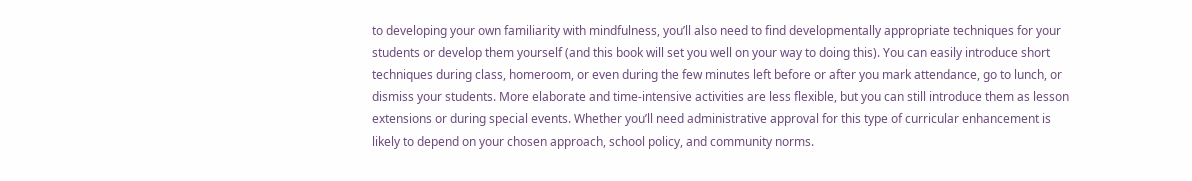to developing your own familiarity with mindfulness, you’ll also need to find developmentally appropriate techniques for your students or develop them yourself (and this book will set you well on your way to doing this). You can easily introduce short techniques during class, homeroom, or even during the few minutes left before or after you mark attendance, go to lunch, or dismiss your students. More elaborate and time-intensive activities are less flexible, but you can still introduce them as lesson extensions or during special events. Whether you’ll need administrative approval for this type of curricular enhancement is likely to depend on your chosen approach, school policy, and community norms.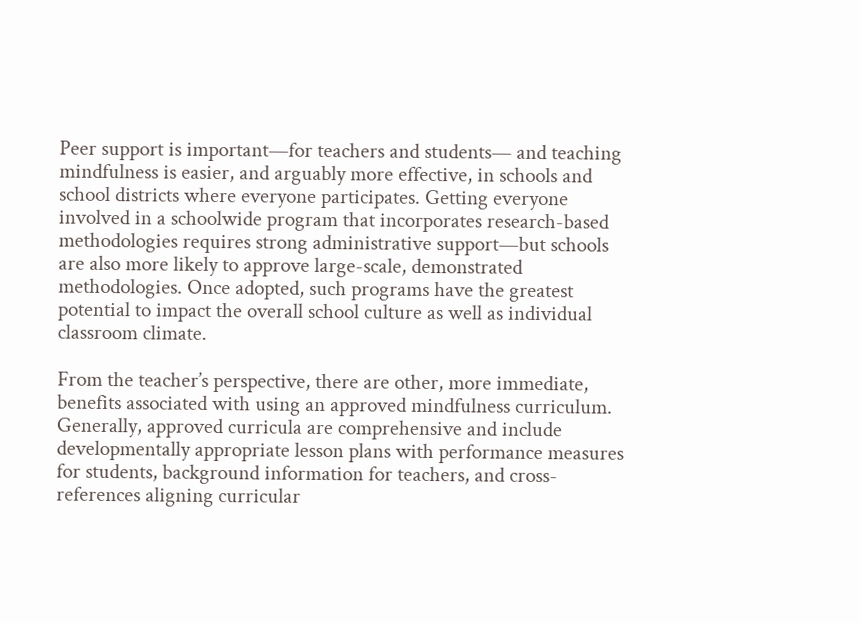Peer support is important—for teachers and students— and teaching mindfulness is easier, and arguably more effective, in schools and school districts where everyone participates. Getting everyone involved in a schoolwide program that incorporates research-based methodologies requires strong administrative support—but schools are also more likely to approve large-scale, demonstrated methodologies. Once adopted, such programs have the greatest potential to impact the overall school culture as well as individual classroom climate.

From the teacher’s perspective, there are other, more immediate, benefits associated with using an approved mindfulness curriculum. Generally, approved curricula are comprehensive and include developmentally appropriate lesson plans with performance measures for students, background information for teachers, and cross-references aligning curricular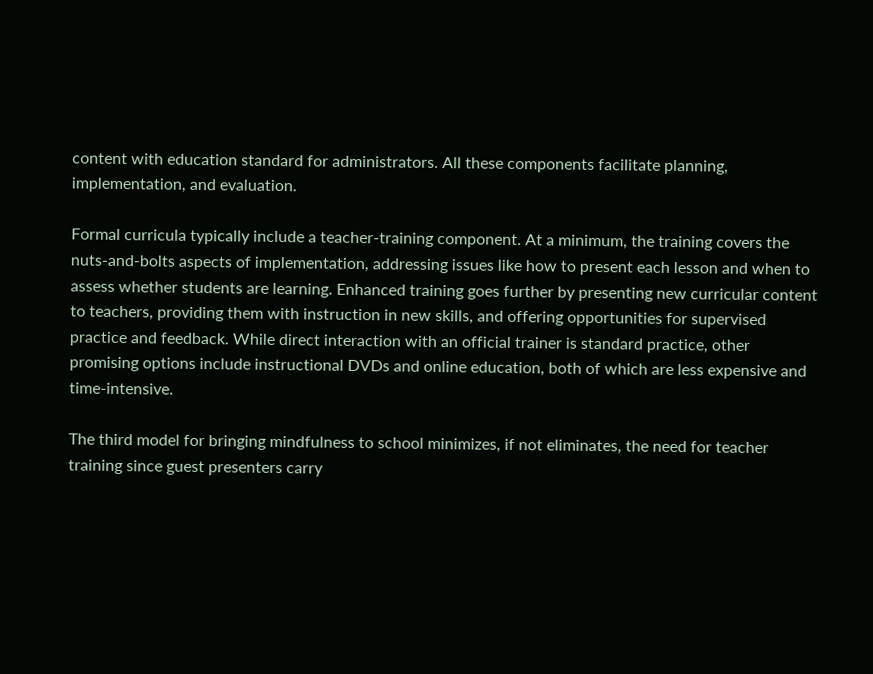content with education standard for administrators. All these components facilitate planning, implementation, and evaluation.

Formal curricula typically include a teacher-training component. At a minimum, the training covers the nuts-and-bolts aspects of implementation, addressing issues like how to present each lesson and when to assess whether students are learning. Enhanced training goes further by presenting new curricular content to teachers, providing them with instruction in new skills, and offering opportunities for supervised practice and feedback. While direct interaction with an official trainer is standard practice, other promising options include instructional DVDs and online education, both of which are less expensive and time-intensive.

The third model for bringing mindfulness to school minimizes, if not eliminates, the need for teacher training since guest presenters carry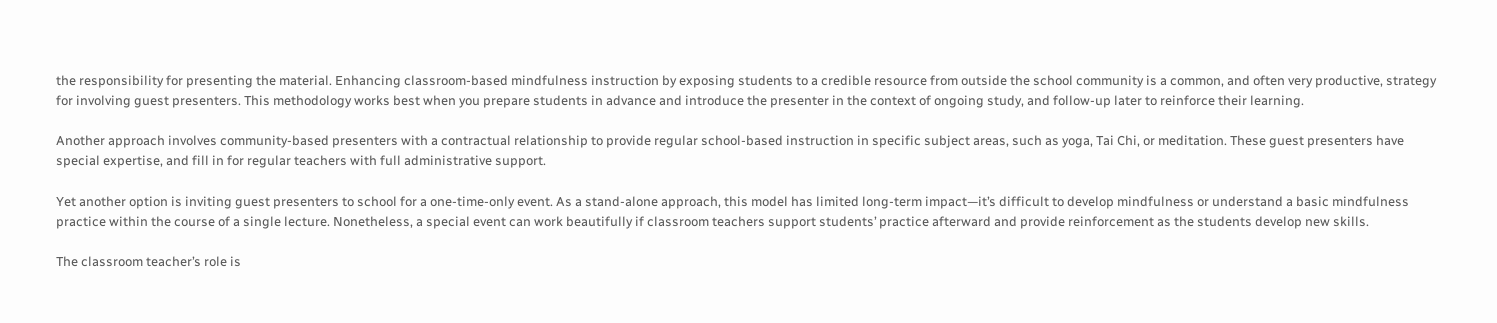the responsibility for presenting the material. Enhancing classroom-based mindfulness instruction by exposing students to a credible resource from outside the school community is a common, and often very productive, strategy for involving guest presenters. This methodology works best when you prepare students in advance and introduce the presenter in the context of ongoing study, and follow-up later to reinforce their learning.

Another approach involves community-based presenters with a contractual relationship to provide regular school-based instruction in specific subject areas, such as yoga, Tai Chi, or meditation. These guest presenters have special expertise, and fill in for regular teachers with full administrative support.

Yet another option is inviting guest presenters to school for a one-time-only event. As a stand-alone approach, this model has limited long-term impact—it’s difficult to develop mindfulness or understand a basic mindfulness practice within the course of a single lecture. Nonetheless, a special event can work beautifully if classroom teachers support students’ practice afterward and provide reinforcement as the students develop new skills.

The classroom teacher’s role is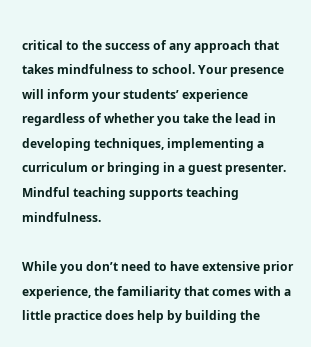critical to the success of any approach that takes mindfulness to school. Your presence will inform your students’ experience regardless of whether you take the lead in developing techniques, implementing a curriculum or bringing in a guest presenter. Mindful teaching supports teaching mindfulness.

While you don’t need to have extensive prior experience, the familiarity that comes with a little practice does help by building the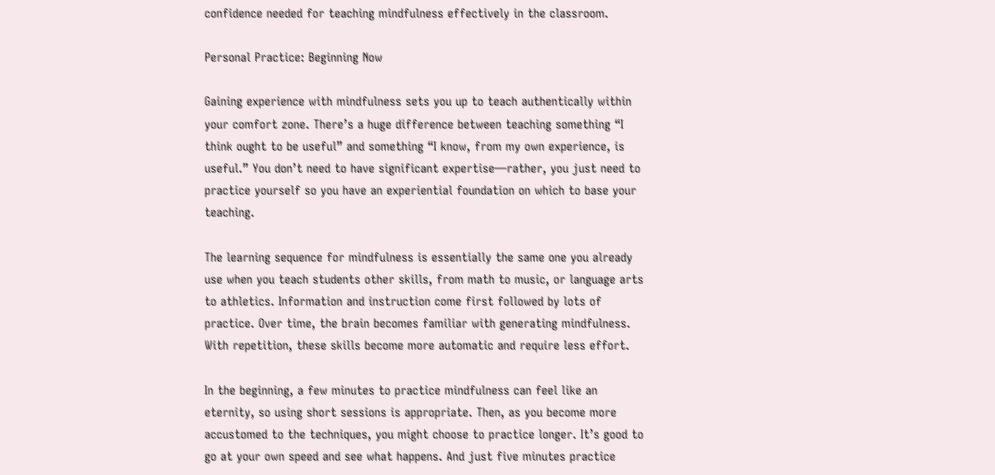confidence needed for teaching mindfulness effectively in the classroom.

Personal Practice: Beginning Now

Gaining experience with mindfulness sets you up to teach authentically within your comfort zone. There’s a huge difference between teaching something “I think ought to be useful” and something “I know, from my own experience, is useful.” You don’t need to have significant expertise—rather, you just need to practice yourself so you have an experiential foundation on which to base your teaching.

The learning sequence for mindfulness is essentially the same one you already use when you teach students other skills, from math to music, or language arts to athletics. Information and instruction come first followed by lots of practice. Over time, the brain becomes familiar with generating mindfulness. With repetition, these skills become more automatic and require less effort.

In the beginning, a few minutes to practice mindfulness can feel like an eternity, so using short sessions is appropriate. Then, as you become more accustomed to the techniques, you might choose to practice longer. It’s good to go at your own speed and see what happens. And just five minutes practice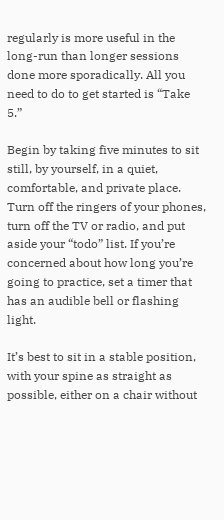regularly is more useful in the long-run than longer sessions done more sporadically. All you need to do to get started is “Take 5.”

Begin by taking five minutes to sit still, by yourself, in a quiet, comfortable, and private place. Turn off the ringers of your phones, turn off the TV or radio, and put aside your “todo” list. If you’re concerned about how long you’re going to practice, set a timer that has an audible bell or flashing light.

It’s best to sit in a stable position, with your spine as straight as possible, either on a chair without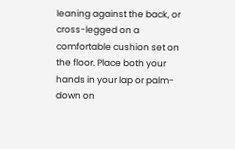leaning against the back, or cross-legged on a comfortable cushion set on the floor. Place both your hands in your lap or palm-down on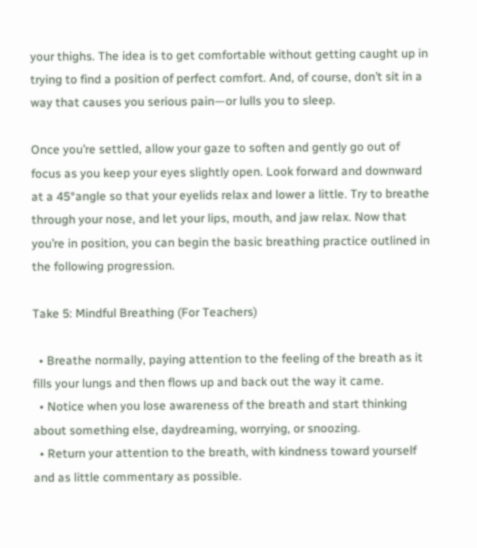your thighs. The idea is to get comfortable without getting caught up in trying to find a position of perfect comfort. And, of course, don’t sit in a way that causes you serious pain—or lulls you to sleep.

Once you’re settled, allow your gaze to soften and gently go out of focus as you keep your eyes slightly open. Look forward and downward at a 45°angle so that your eyelids relax and lower a little. Try to breathe through your nose, and let your lips, mouth, and jaw relax. Now that you’re in position, you can begin the basic breathing practice outlined in the following progression.

Take 5: Mindful Breathing (For Teachers)

  • Breathe normally, paying attention to the feeling of the breath as it fills your lungs and then flows up and back out the way it came.
  • Notice when you lose awareness of the breath and start thinking about something else, daydreaming, worrying, or snoozing.
  • Return your attention to the breath, with kindness toward yourself and as little commentary as possible.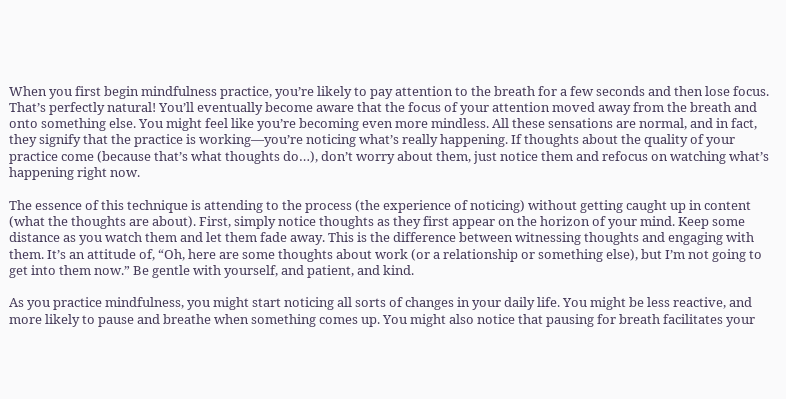When you first begin mindfulness practice, you’re likely to pay attention to the breath for a few seconds and then lose focus. That’s perfectly natural! You’ll eventually become aware that the focus of your attention moved away from the breath and onto something else. You might feel like you’re becoming even more mindless. All these sensations are normal, and in fact, they signify that the practice is working—you’re noticing what’s really happening. If thoughts about the quality of your practice come (because that’s what thoughts do…), don’t worry about them, just notice them and refocus on watching what’s happening right now.

The essence of this technique is attending to the process (the experience of noticing) without getting caught up in content (what the thoughts are about). First, simply notice thoughts as they first appear on the horizon of your mind. Keep some distance as you watch them and let them fade away. This is the difference between witnessing thoughts and engaging with them. It’s an attitude of, “Oh, here are some thoughts about work (or a relationship or something else), but I’m not going to get into them now.” Be gentle with yourself, and patient, and kind.

As you practice mindfulness, you might start noticing all sorts of changes in your daily life. You might be less reactive, and more likely to pause and breathe when something comes up. You might also notice that pausing for breath facilitates your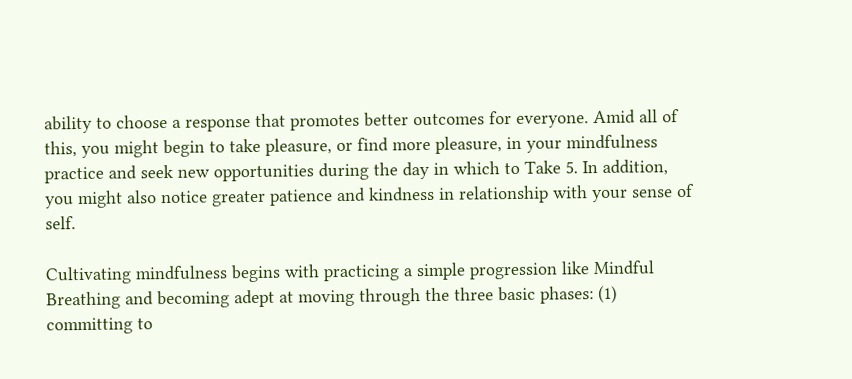ability to choose a response that promotes better outcomes for everyone. Amid all of this, you might begin to take pleasure, or find more pleasure, in your mindfulness practice and seek new opportunities during the day in which to Take 5. In addition, you might also notice greater patience and kindness in relationship with your sense of self.

Cultivating mindfulness begins with practicing a simple progression like Mindful Breathing and becoming adept at moving through the three basic phases: (1) committing to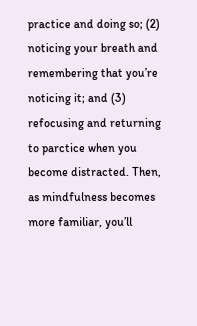practice and doing so; (2) noticing your breath and remembering that you’re noticing it; and (3) refocusing and returning to parctice when you become distracted. Then, as mindfulness becomes more familiar, you’ll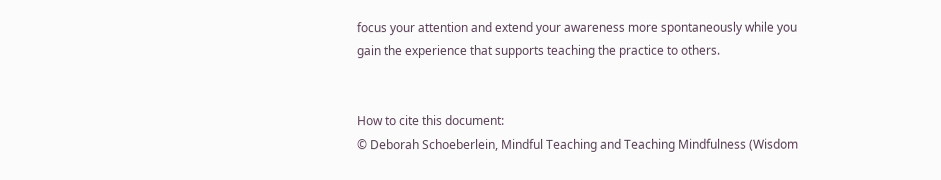focus your attention and extend your awareness more spontaneously while you gain the experience that supports teaching the practice to others.


How to cite this document:
© Deborah Schoeberlein, Mindful Teaching and Teaching Mindfulness (Wisdom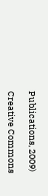Publications, 2009)

Creative Commons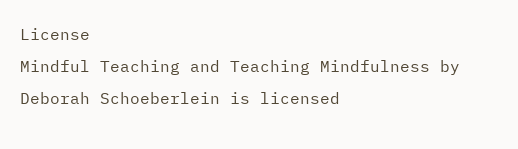License
Mindful Teaching and Teaching Mindfulness by Deborah Schoeberlein is licensed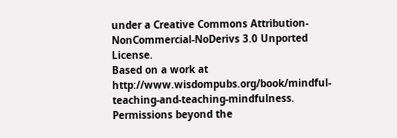under a Creative Commons Attribution-NonCommercial-NoDerivs 3.0 Unported License.
Based on a work at http://www.wisdompubs.org/book/mindful-teaching-and-teaching-mindfulness.
Permissions beyond the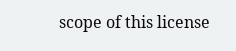scope of this license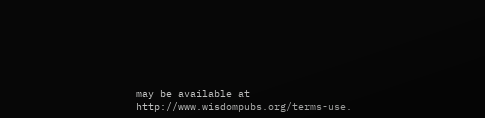may be available at http://www.wisdompubs.org/terms-use.